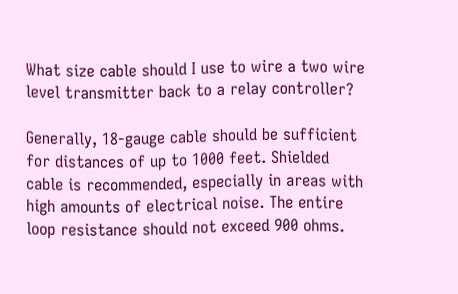What size cable should I use to wire a two wire level transmitter back to a relay controller?

Generally, 18-gauge cable should be sufficient for distances of up to 1000 feet. Shielded cable is recommended, especially in areas with high amounts of electrical noise. The entire loop resistance should not exceed 900 ohms.